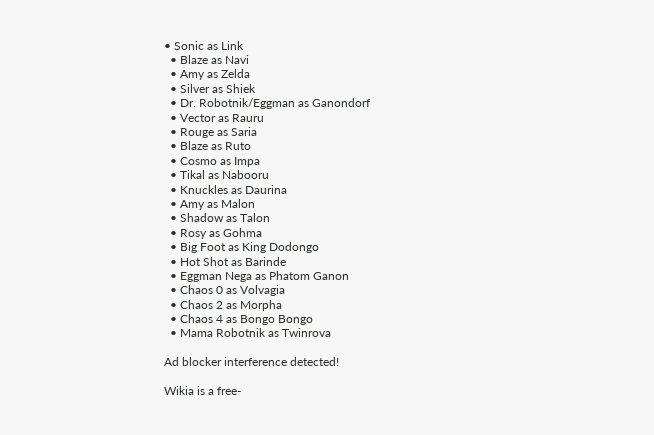• Sonic as Link
  • Blaze as Navi
  • Amy as Zelda
  • Silver as Shiek
  • Dr. Robotnik/Eggman as Ganondorf
  • Vector as Rauru
  • Rouge as Saria
  • Blaze as Ruto
  • Cosmo as Impa
  • Tikal as Nabooru
  • Knuckles as Daurina
  • Amy as Malon
  • Shadow as Talon
  • Rosy as Gohma
  • Big Foot as King Dodongo
  • Hot Shot as Barinde
  • Eggman Nega as Phatom Ganon
  • Chaos 0 as Volvagia
  • Chaos 2 as Morpha
  • Chaos 4 as Bongo Bongo
  • Mama Robotnik as Twinrova

Ad blocker interference detected!

Wikia is a free-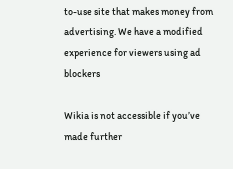to-use site that makes money from advertising. We have a modified experience for viewers using ad blockers

Wikia is not accessible if you’ve made further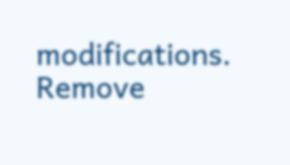modifications. Remove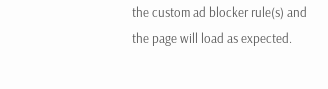the custom ad blocker rule(s) and the page will load as expected.